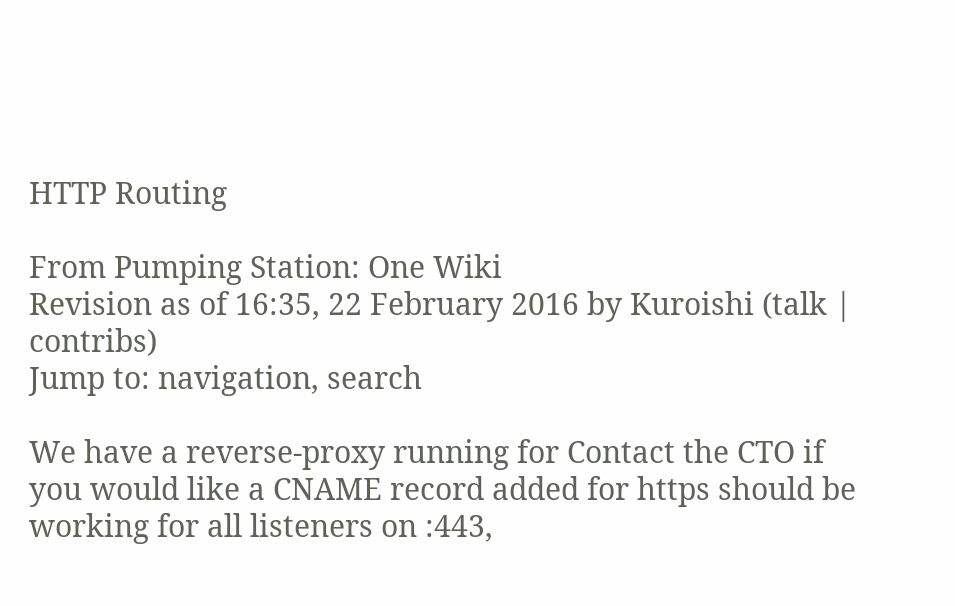HTTP Routing

From Pumping Station: One Wiki
Revision as of 16:35, 22 February 2016 by Kuroishi (talk | contribs)
Jump to: navigation, search

We have a reverse-proxy running for Contact the CTO if you would like a CNAME record added for https should be working for all listeners on :443,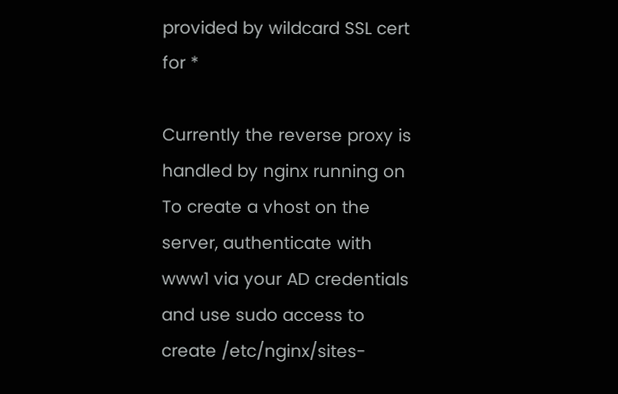provided by wildcard SSL cert for *

Currently the reverse proxy is handled by nginx running on To create a vhost on the server, authenticate with www1 via your AD credentials and use sudo access to create /etc/nginx/sites-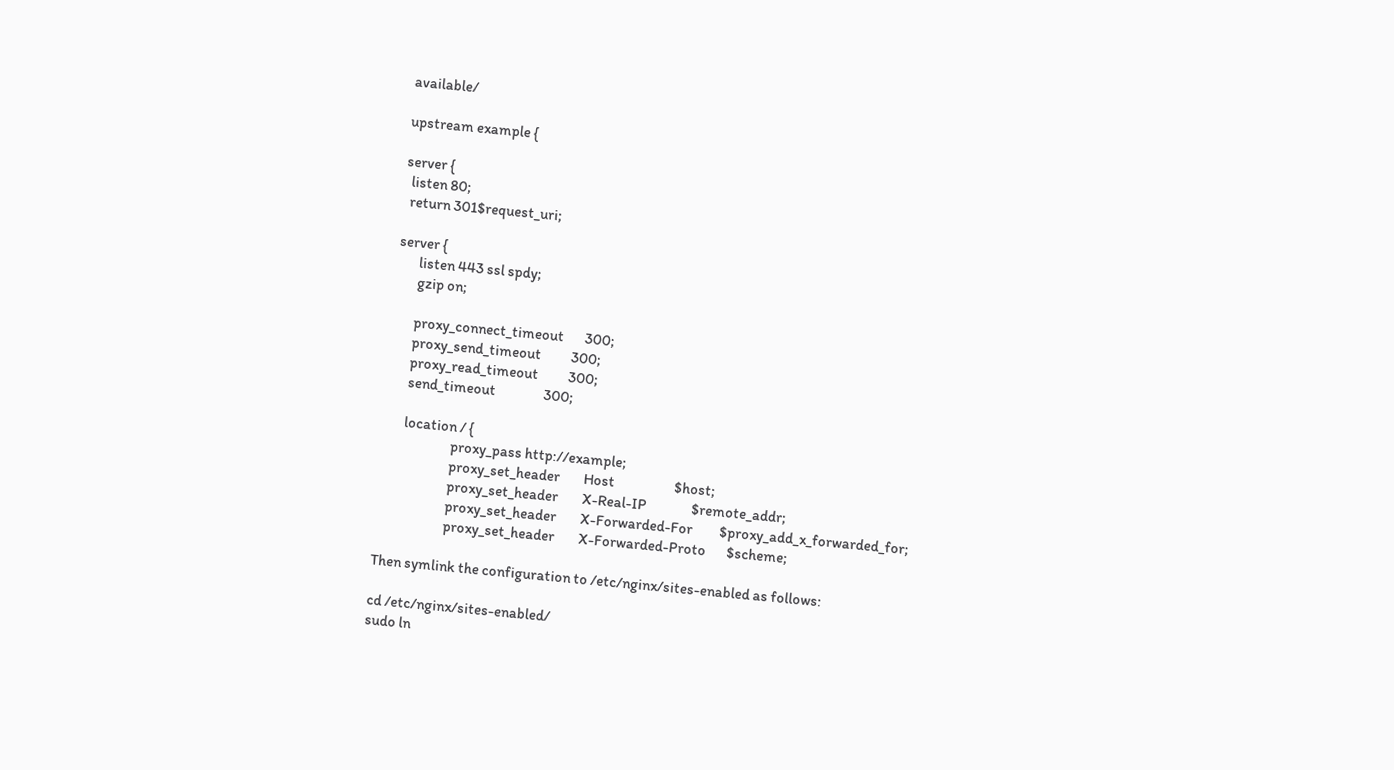available/

upstream example {

server {
  listen 80;
  return 301$request_uri;

server {
       listen 443 ssl spdy;
       gzip on;

       proxy_connect_timeout       300;
       proxy_send_timeout          300;
       proxy_read_timeout          300;
       send_timeout                300;

       location / {
                       proxy_pass http://example;
                       proxy_set_header        Host                    $host;
                       proxy_set_header        X-Real-IP               $remote_addr;
                       proxy_set_header        X-Forwarded-For         $proxy_add_x_forwarded_for;
                       proxy_set_header        X-Forwarded-Proto       $scheme;

Then symlink the configuration to /etc/nginx/sites-enabled as follows:

cd /etc/nginx/sites-enabled/
sudo ln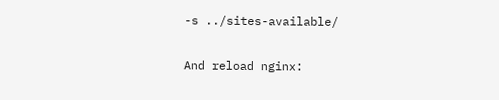-s ../sites-available/

And reload nginx: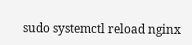sudo systemctl reload nginx